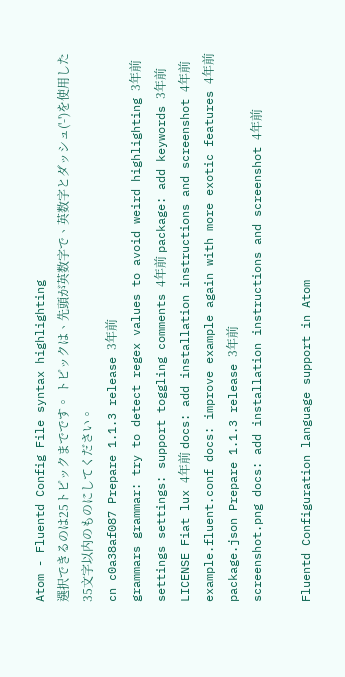Atom - Fluentd Config File syntax highlighting
選択できるのは25トピックまでです。 トピックは、先頭が英数字で、英数字とダッシュ('-')を使用した35文字以内のものにしてください。
cn c0a38af087 Prepare 1.1.3 release 3年前
grammars grammar: try to detect regex values to avoid weird highlighting 3年前
settings settings: support toggling comments 4年前 package: add keywords 3年前
LICENSE Fiat lux 4年前 docs: add installation instructions and screenshot 4年前
example.fluent.conf docs: improve example again with more exotic features 4年前
package.json Prepare 1.1.3 release 3年前
screenshot.png docs: add installation instructions and screenshot 4年前

Fluentd Configuration language support in Atom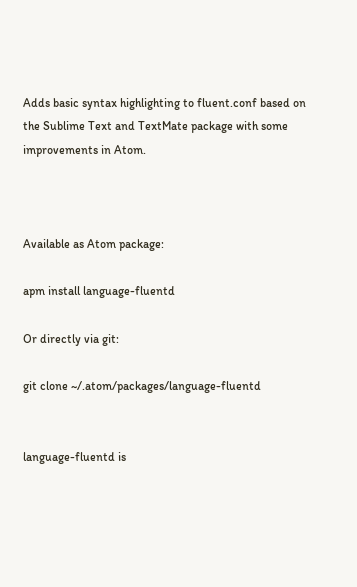Adds basic syntax highlighting to fluent.conf based on the Sublime Text and TextMate package with some improvements in Atom.



Available as Atom package:

apm install language-fluentd

Or directly via git:

git clone ~/.atom/packages/language-fluentd


language-fluentd is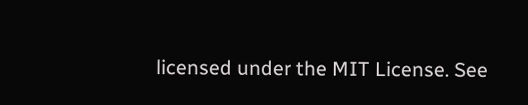licensed under the MIT License. See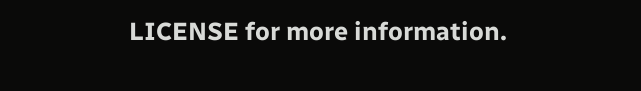LICENSE for more information.